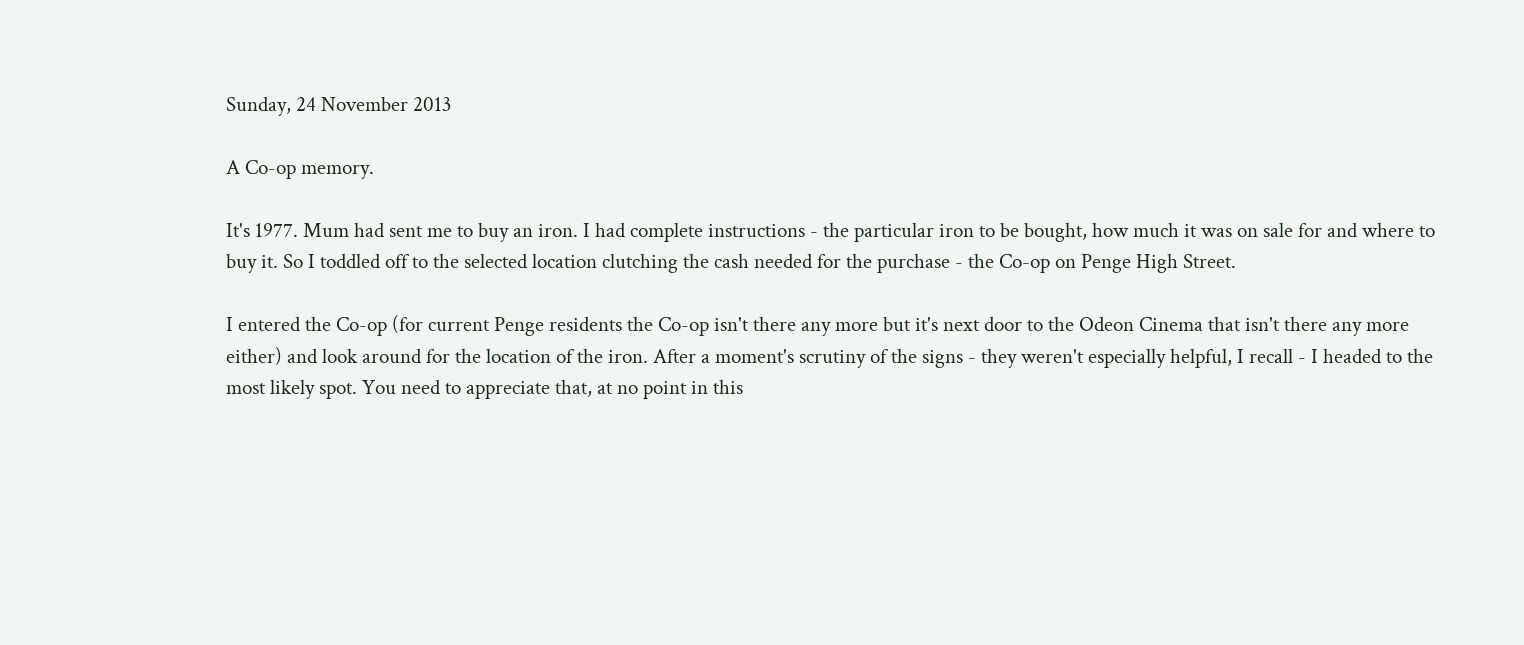Sunday, 24 November 2013

A Co-op memory.

It's 1977. Mum had sent me to buy an iron. I had complete instructions - the particular iron to be bought, how much it was on sale for and where to buy it. So I toddled off to the selected location clutching the cash needed for the purchase - the Co-op on Penge High Street.

I entered the Co-op (for current Penge residents the Co-op isn't there any more but it's next door to the Odeon Cinema that isn't there any more either) and look around for the location of the iron. After a moment's scrutiny of the signs - they weren't especially helpful, I recall - I headed to the most likely spot. You need to appreciate that, at no point in this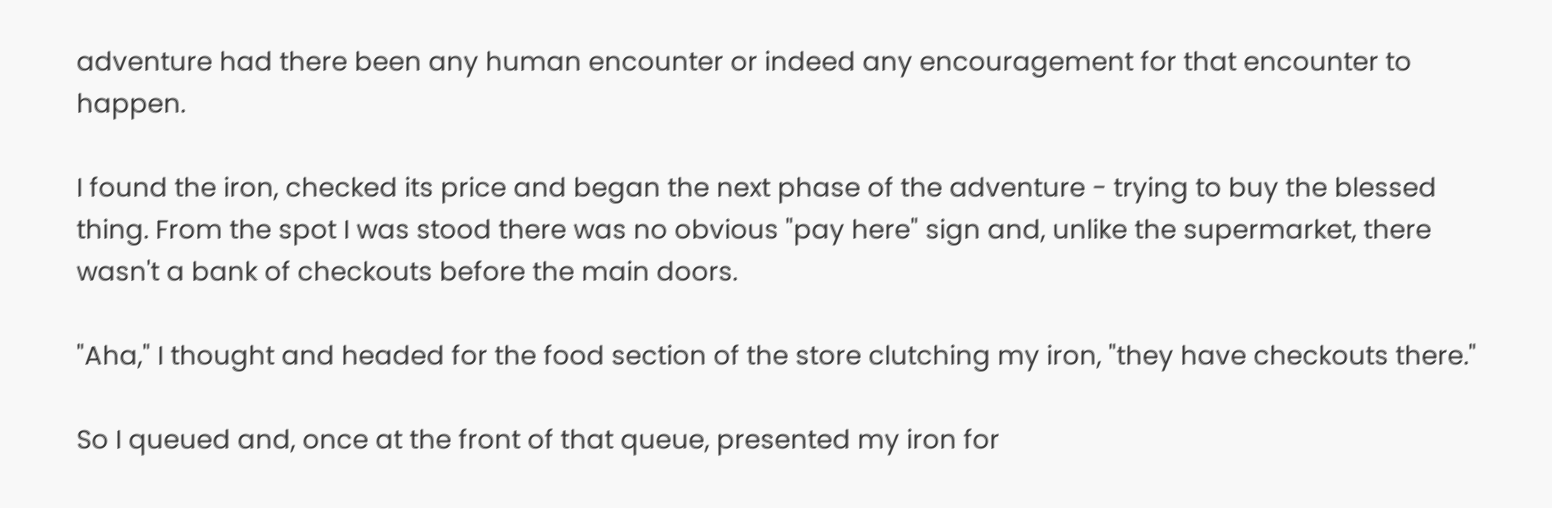adventure had there been any human encounter or indeed any encouragement for that encounter to happen.

I found the iron, checked its price and began the next phase of the adventure - trying to buy the blessed thing. From the spot I was stood there was no obvious "pay here" sign and, unlike the supermarket, there wasn't a bank of checkouts before the main doors.

"Aha," I thought and headed for the food section of the store clutching my iron, "they have checkouts there."

So I queued and, once at the front of that queue, presented my iron for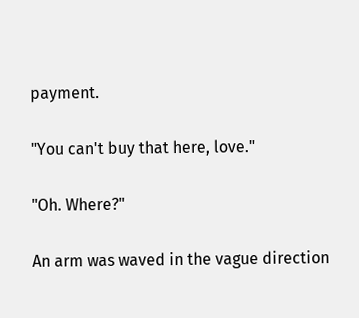payment.

"You can't buy that here, love."

"Oh. Where?"

An arm was waved in the vague direction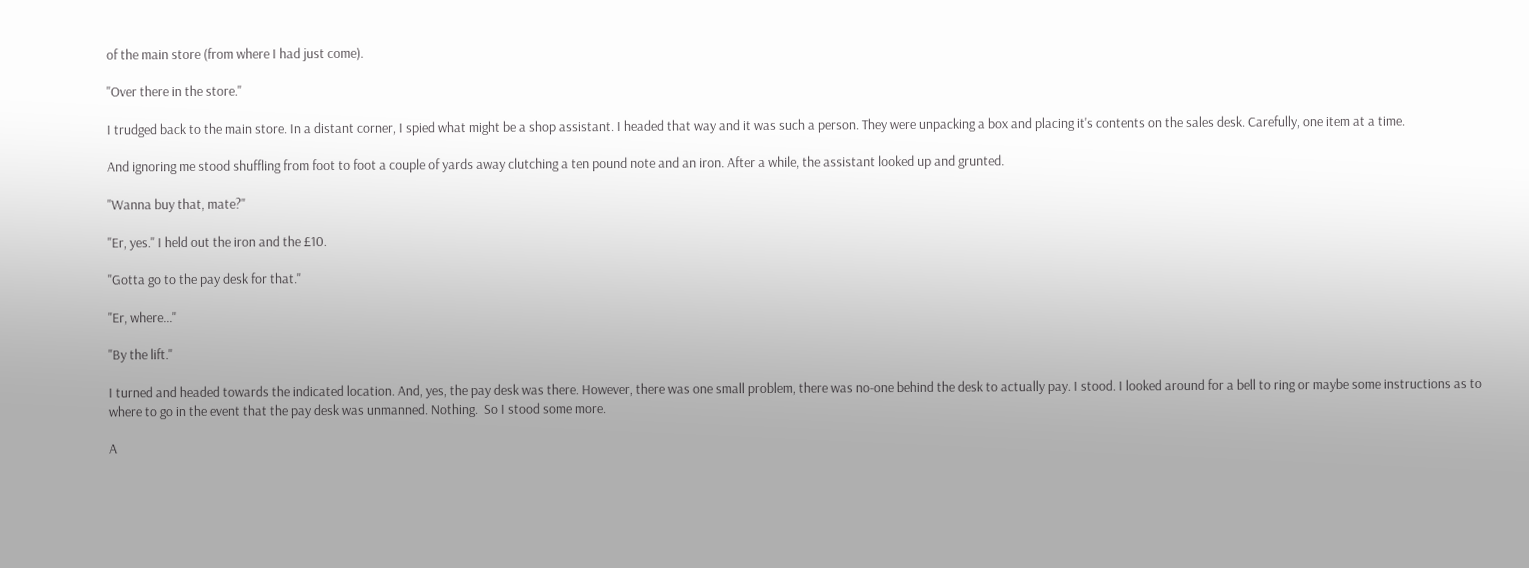of the main store (from where I had just come).

"Over there in the store."

I trudged back to the main store. In a distant corner, I spied what might be a shop assistant. I headed that way and it was such a person. They were unpacking a box and placing it's contents on the sales desk. Carefully, one item at a time.

And ignoring me stood shuffling from foot to foot a couple of yards away clutching a ten pound note and an iron. After a while, the assistant looked up and grunted.

"Wanna buy that, mate?"

"Er, yes." I held out the iron and the £10.

"Gotta go to the pay desk for that."

"Er, where..."

"By the lift."

I turned and headed towards the indicated location. And, yes, the pay desk was there. However, there was one small problem, there was no-one behind the desk to actually pay. I stood. I looked around for a bell to ring or maybe some instructions as to where to go in the event that the pay desk was unmanned. Nothing.  So I stood some more.

A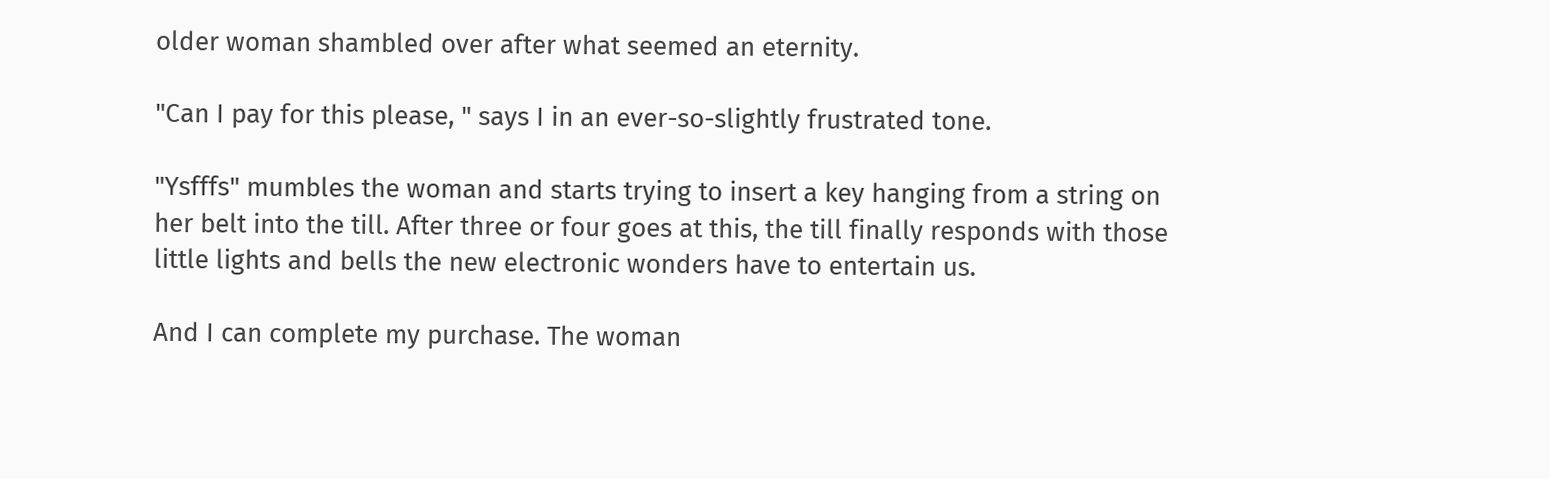older woman shambled over after what seemed an eternity.

"Can I pay for this please, " says I in an ever-so-slightly frustrated tone.

"Ysfffs" mumbles the woman and starts trying to insert a key hanging from a string on her belt into the till. After three or four goes at this, the till finally responds with those little lights and bells the new electronic wonders have to entertain us.

And I can complete my purchase. The woman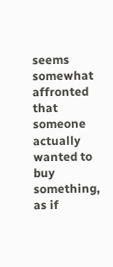seems somewhat affronted that someone actually wanted to buy something, as if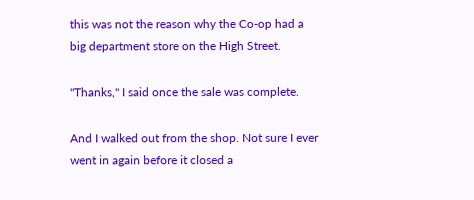this was not the reason why the Co-op had a big department store on the High Street.

"Thanks," I said once the sale was complete.

And I walked out from the shop. Not sure I ever went in again before it closed a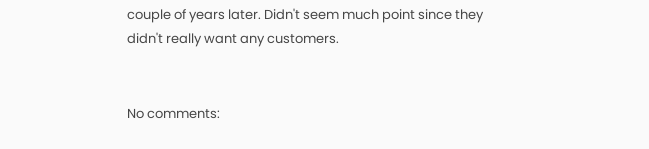couple of years later. Didn't seem much point since they didn't really want any customers.


No comments: